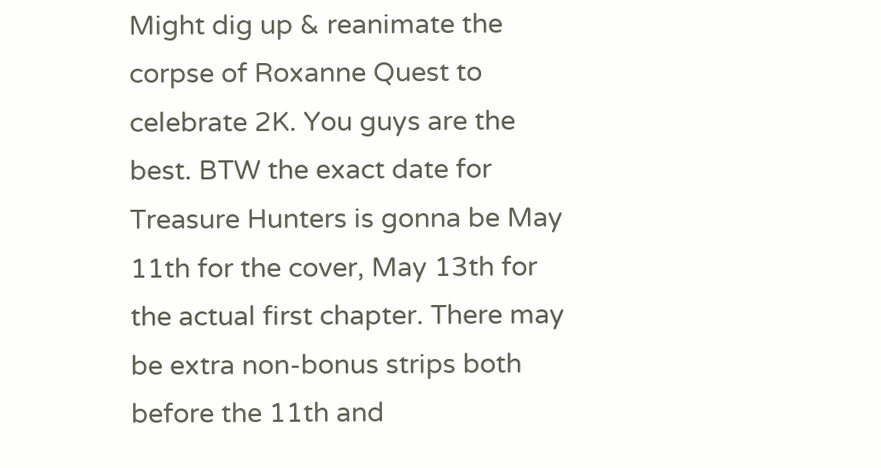Might dig up & reanimate the corpse of Roxanne Quest to celebrate 2K. You guys are the best. BTW the exact date for Treasure Hunters is gonna be May 11th for the cover, May 13th for the actual first chapter. There may be extra non-bonus strips both before the 11th and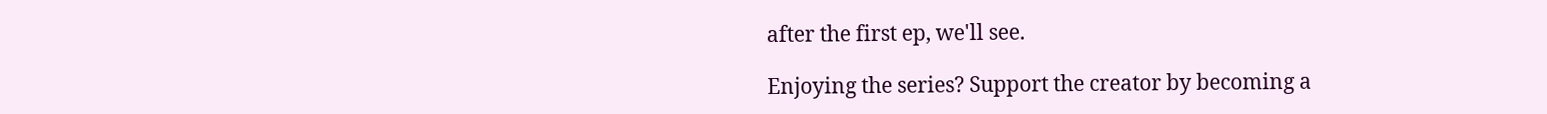after the first ep, we'll see.

Enjoying the series? Support the creator by becoming a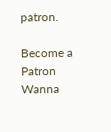patron.

Become a Patron
Wanna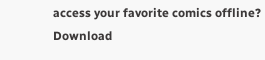access your favorite comics offline? Download